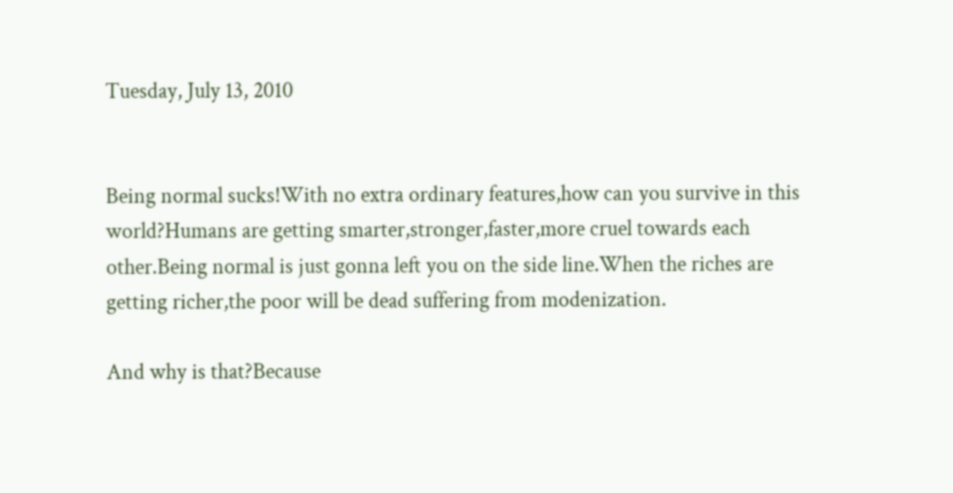Tuesday, July 13, 2010


Being normal sucks!With no extra ordinary features,how can you survive in this world?Humans are getting smarter,stronger,faster,more cruel towards each other.Being normal is just gonna left you on the side line.When the riches are getting richer,the poor will be dead suffering from modenization.

And why is that?Because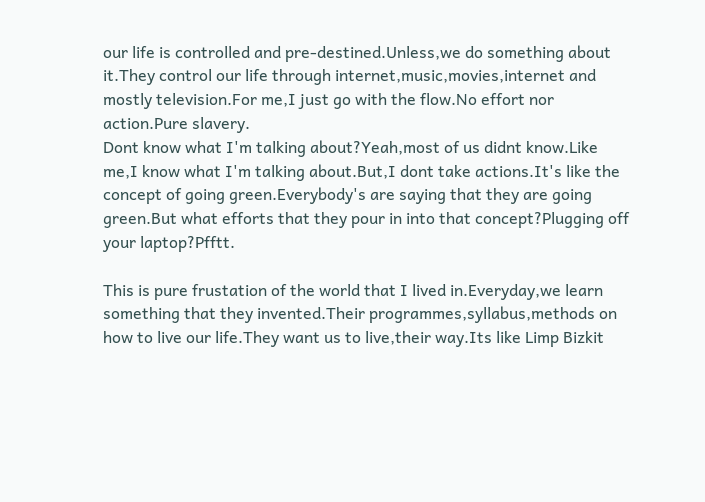our life is controlled and pre-destined.Unless,we do something about it.They control our life through internet,music,movies,internet and mostly television.For me,I just go with the flow.No effort nor action.Pure slavery.
Dont know what I'm talking about?Yeah,most of us didnt know.Like me,I know what I'm talking about.But,I dont take actions.It's like the concept of going green.Everybody's are saying that they are going green.But what efforts that they pour in into that concept?Plugging off your laptop?Pfftt.

This is pure frustation of the world that I lived in.Everyday,we learn something that they invented.Their programmes,syllabus,methods on how to live our life.They want us to live,their way.Its like Limp Bizkit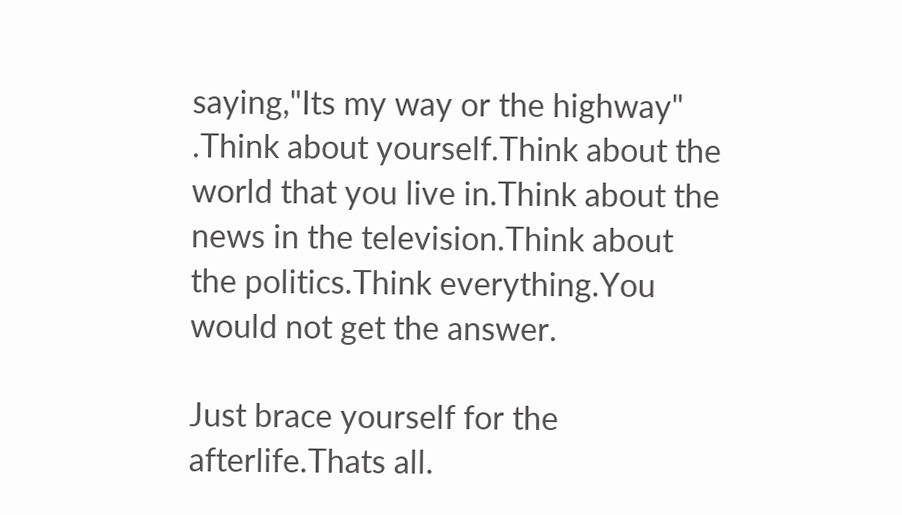saying,"Its my way or the highway" .Think about yourself.Think about the world that you live in.Think about the news in the television.Think about the politics.Think everything.You would not get the answer.

Just brace yourself for the afterlife.Thats all.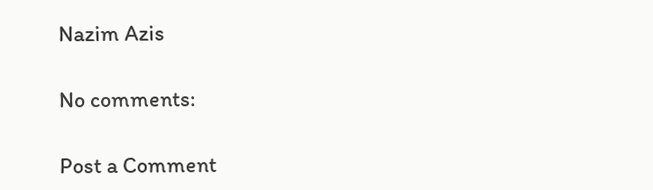Nazim Azis

No comments:

Post a Comment